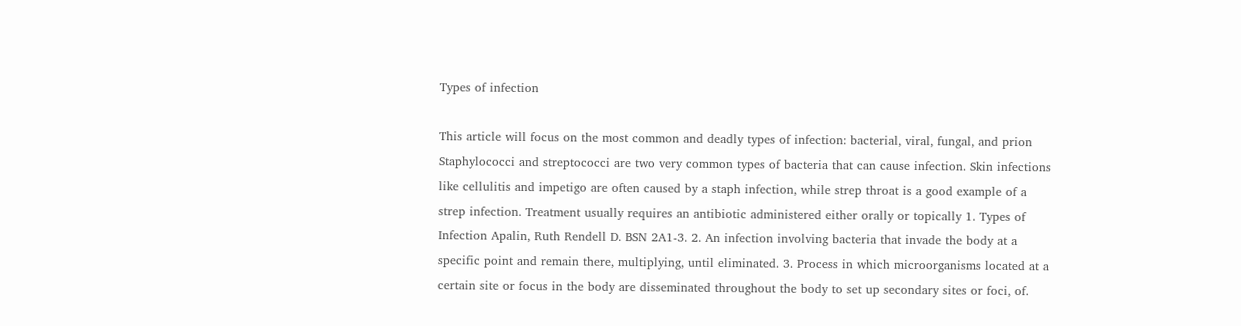Types of infection

This article will focus on the most common and deadly types of infection: bacterial, viral, fungal, and prion Staphylococci and streptococci are two very common types of bacteria that can cause infection. Skin infections like cellulitis and impetigo are often caused by a staph infection, while strep throat is a good example of a strep infection. Treatment usually requires an antibiotic administered either orally or topically 1. Types of Infection Apalin, Ruth Rendell D. BSN 2A1-3. 2. An infection involving bacteria that invade the body at a specific point and remain there, multiplying, until eliminated. 3. Process in which microorganisms located at a certain site or focus in the body are disseminated throughout the body to set up secondary sites or foci, of.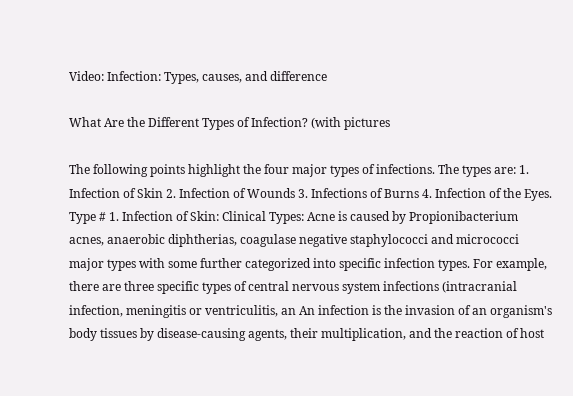Video: Infection: Types, causes, and difference

What Are the Different Types of Infection? (with pictures

The following points highlight the four major types of infections. The types are: 1. Infection of Skin 2. Infection of Wounds 3. Infections of Burns 4. Infection of the Eyes. Type # 1. Infection of Skin: Clinical Types: Acne is caused by Propionibacterium acnes, anaerobic diphtherias, coagulase negative staphylococci and micrococci major types with some further categorized into specific infection types. For example, there are three specific types of central nervous system infections (intracranial infection, meningitis or ventriculitis, an An infection is the invasion of an organism's body tissues by disease-causing agents, their multiplication, and the reaction of host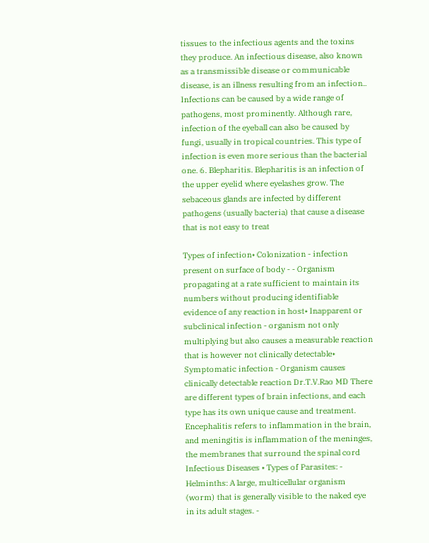tissues to the infectious agents and the toxins they produce. An infectious disease, also known as a transmissible disease or communicable disease, is an illness resulting from an infection.. Infections can be caused by a wide range of pathogens, most prominently. Although rare, infection of the eyeball can also be caused by fungi, usually in tropical countries. This type of infection is even more serious than the bacterial one. 6. Blepharitis. Blepharitis is an infection of the upper eyelid where eyelashes grow. The sebaceous glands are infected by different pathogens (usually bacteria) that cause a disease that is not easy to treat

Types of infection• Colonization - infection present on surface of body - - Organism propagating at a rate sufficient to maintain its numbers without producing identifiable evidence of any reaction in host• Inapparent or subclinical infection - organism not only multiplying but also causes a measurable reaction that is however not clinically detectable• Symptomatic infection - Organism causes clinically detectable reaction Dr.T.V.Rao MD There are different types of brain infections, and each type has its own unique cause and treatment. Encephalitis refers to inflammation in the brain, and meningitis is inflammation of the meninges, the membranes that surround the spinal cord Infectious Diseases • Types of Parasites: - Helminths: A large, multicellular organism (worm) that is generally visible to the naked eye in its adult stages. -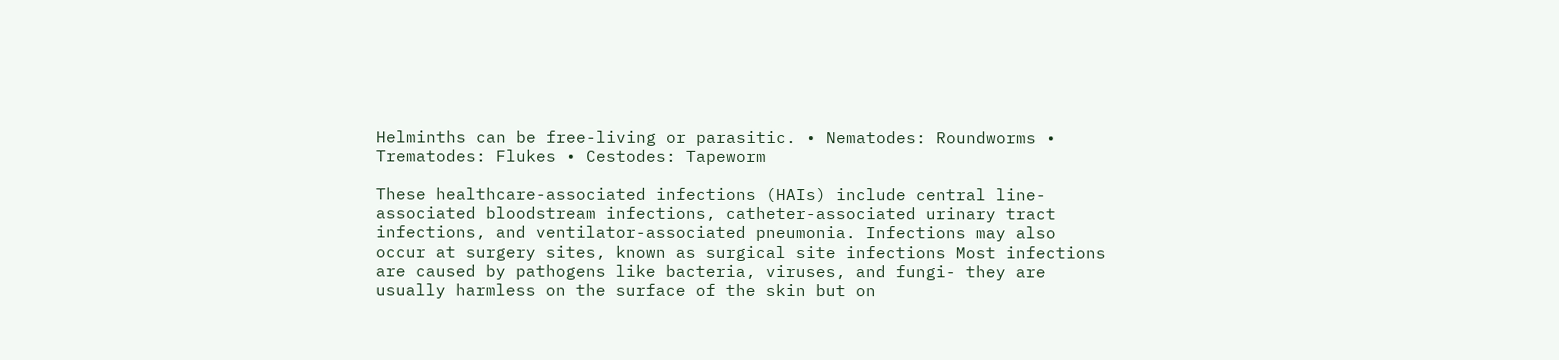Helminths can be free-living or parasitic. • Nematodes: Roundworms • Trematodes: Flukes • Cestodes: Tapeworm

These healthcare-associated infections (HAIs) include central line-associated bloodstream infections, catheter-associated urinary tract infections, and ventilator-associated pneumonia. Infections may also occur at surgery sites, known as surgical site infections Most infections are caused by pathogens like bacteria, viruses, and fungi- they are usually harmless on the surface of the skin but on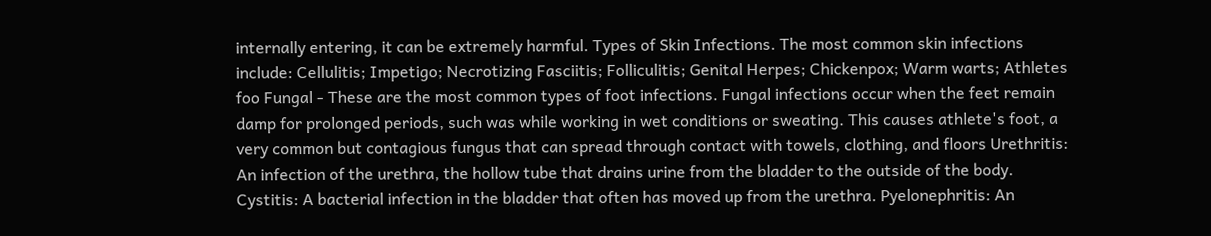internally entering, it can be extremely harmful. Types of Skin Infections. The most common skin infections include: Cellulitis; Impetigo; Necrotizing Fasciitis; Folliculitis; Genital Herpes; Chickenpox; Warm warts; Athletes foo Fungal - These are the most common types of foot infections. Fungal infections occur when the feet remain damp for prolonged periods, such was while working in wet conditions or sweating. This causes athlete's foot, a very common but contagious fungus that can spread through contact with towels, clothing, and floors Urethritis: An infection of the urethra, the hollow tube that drains urine from the bladder to the outside of the body. Cystitis: A bacterial infection in the bladder that often has moved up from the urethra. Pyelonephritis: An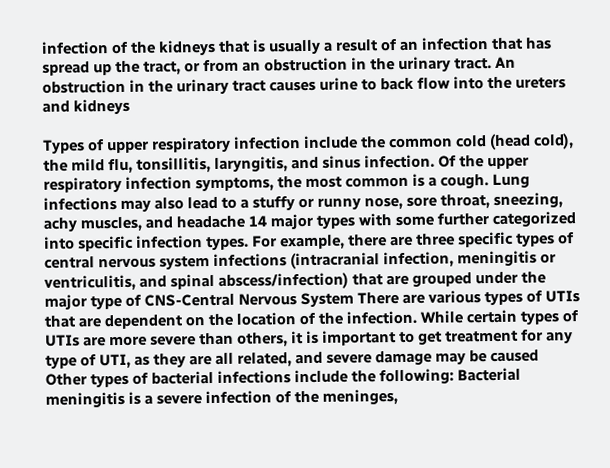infection of the kidneys that is usually a result of an infection that has spread up the tract, or from an obstruction in the urinary tract. An obstruction in the urinary tract causes urine to back flow into the ureters and kidneys

Types of upper respiratory infection include the common cold (head cold), the mild flu, tonsillitis, laryngitis, and sinus infection. Of the upper respiratory infection symptoms, the most common is a cough. Lung infections may also lead to a stuffy or runny nose, sore throat, sneezing, achy muscles, and headache 14 major types with some further categorized into specific infection types. For example, there are three specific types of central nervous system infections (intracranial infection, meningitis or ventriculitis, and spinal abscess/infection) that are grouped under the major type of CNS-Central Nervous System There are various types of UTIs that are dependent on the location of the infection. While certain types of UTIs are more severe than others, it is important to get treatment for any type of UTI, as they are all related, and severe damage may be caused Other types of bacterial infections include the following: Bacterial meningitis is a severe infection of the meninges,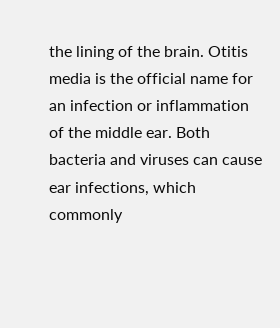the lining of the brain. Otitis media is the official name for an infection or inflammation of the middle ear. Both bacteria and viruses can cause ear infections, which commonly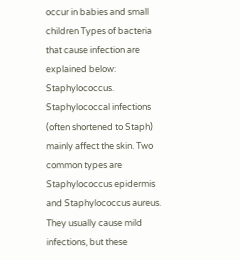occur in babies and small children Types of bacteria that cause infection are explained below: Staphylococcus. Staphylococcal infections (often shortened to Staph) mainly affect the skin. Two common types are Staphylococcus epidermis and Staphylococcus aureus. They usually cause mild infections, but these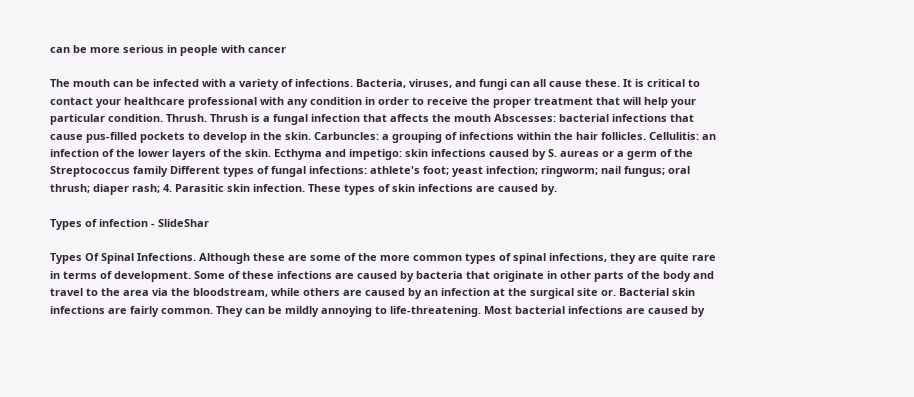can be more serious in people with cancer

The mouth can be infected with a variety of infections. Bacteria, viruses, and fungi can all cause these. It is critical to contact your healthcare professional with any condition in order to receive the proper treatment that will help your particular condition. Thrush. Thrush is a fungal infection that affects the mouth Abscesses: bacterial infections that cause pus-filled pockets to develop in the skin. Carbuncles: a grouping of infections within the hair follicles. Cellulitis: an infection of the lower layers of the skin. Ecthyma and impetigo: skin infections caused by S. aureas or a germ of the Streptococcus family Different types of fungal infections: athlete's foot; yeast infection; ringworm; nail fungus; oral thrush; diaper rash; 4. Parasitic skin infection. These types of skin infections are caused by.

Types of infection - SlideShar

Types Of Spinal Infections. Although these are some of the more common types of spinal infections, they are quite rare in terms of development. Some of these infections are caused by bacteria that originate in other parts of the body and travel to the area via the bloodstream, while others are caused by an infection at the surgical site or. Bacterial skin infections are fairly common. They can be mildly annoying to life-threatening. Most bacterial infections are caused by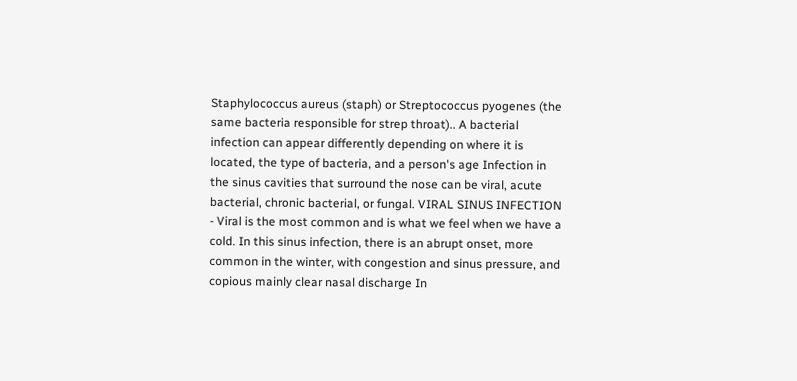Staphylococcus aureus (staph) or Streptococcus pyogenes (the same bacteria responsible for strep throat).. A bacterial infection can appear differently depending on where it is located, the type of bacteria, and a person's age Infection in the sinus cavities that surround the nose can be viral, acute bacterial, chronic bacterial, or fungal. VIRAL SINUS INFECTION - Viral is the most common and is what we feel when we have a cold. In this sinus infection, there is an abrupt onset, more common in the winter, with congestion and sinus pressure, and copious mainly clear nasal discharge In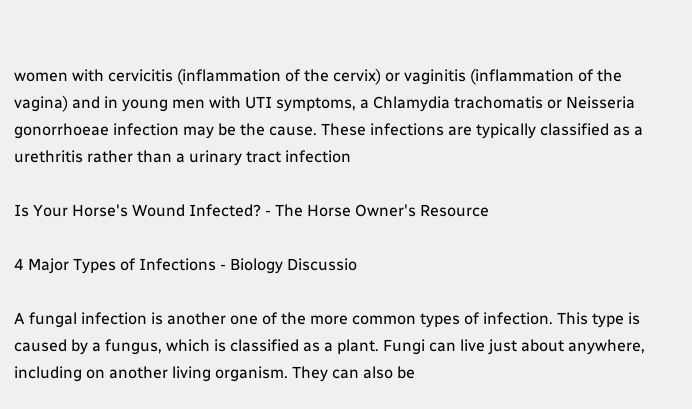women with cervicitis (inflammation of the cervix) or vaginitis (inflammation of the vagina) and in young men with UTI symptoms, a Chlamydia trachomatis or Neisseria gonorrhoeae infection may be the cause. These infections are typically classified as a urethritis rather than a urinary tract infection

Is Your Horse's Wound Infected? - The Horse Owner's Resource

4 Major Types of Infections - Biology Discussio

A fungal infection is another one of the more common types of infection. This type is caused by a fungus, which is classified as a plant. Fungi can live just about anywhere, including on another living organism. They can also be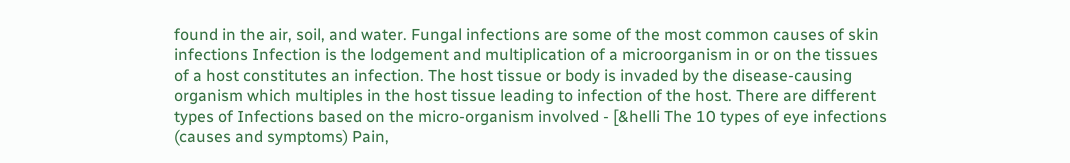found in the air, soil, and water. Fungal infections are some of the most common causes of skin infections Infection is the lodgement and multiplication of a microorganism in or on the tissues of a host constitutes an infection. The host tissue or body is invaded by the disease-causing organism which multiples in the host tissue leading to infection of the host. There are different types of Infections based on the micro-organism involved - [&helli The 10 types of eye infections (causes and symptoms) Pain,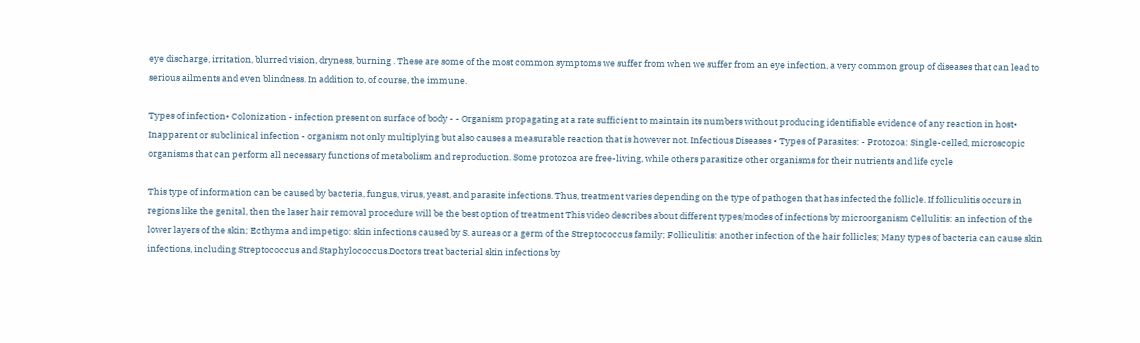eye discharge, irritation, blurred vision, dryness, burning . These are some of the most common symptoms we suffer from when we suffer from an eye infection, a very common group of diseases that can lead to serious ailments and even blindness. In addition to, of course, the immune.

Types of infection• Colonization - infection present on surface of body - - Organism propagating at a rate sufficient to maintain its numbers without producing identifiable evidence of any reaction in host• Inapparent or subclinical infection - organism not only multiplying but also causes a measurable reaction that is however not. Infectious Diseases • Types of Parasites: - Protozoa: Single-celled, microscopic organisms that can perform all necessary functions of metabolism and reproduction. Some protozoa are free-living, while others parasitize other organisms for their nutrients and life cycle

This type of information can be caused by bacteria, fungus, virus, yeast, and parasite infections. Thus, treatment varies depending on the type of pathogen that has infected the follicle. If folliculitis occurs in regions like the genital, then the laser hair removal procedure will be the best option of treatment This video describes about different types/modes of infections by microorganism Cellulitis: an infection of the lower layers of the skin; Ecthyma and impetigo: skin infections caused by S. aureas or a germ of the Streptococcus family; Folliculitis: another infection of the hair follicles; Many types of bacteria can cause skin infections, including Streptococcus and Staphylococcus.Doctors treat bacterial skin infections by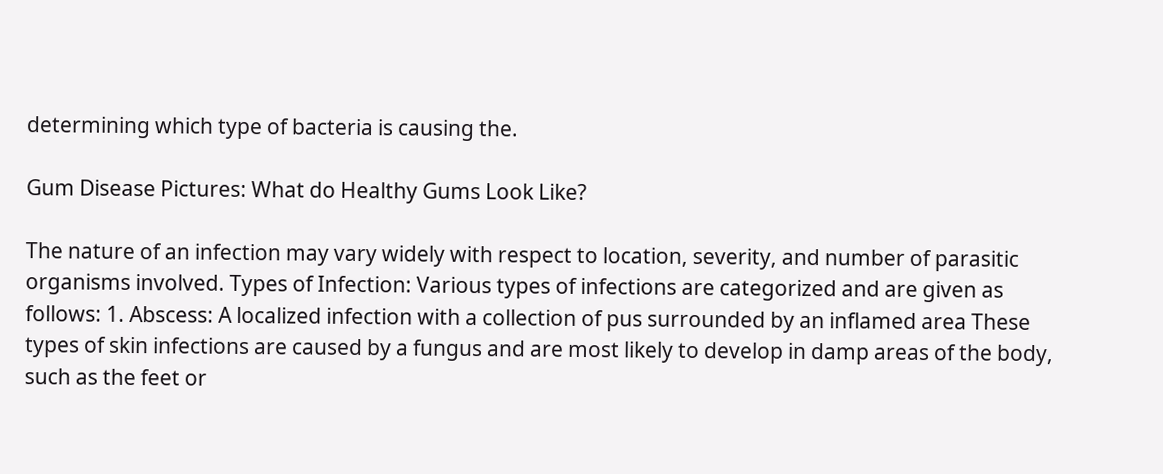determining which type of bacteria is causing the.

Gum Disease Pictures: What do Healthy Gums Look Like?

The nature of an infection may vary widely with respect to location, severity, and number of parasitic organisms involved. Types of Infection: Various types of infections are categorized and are given as follows: 1. Abscess: A localized infection with a collection of pus surrounded by an inflamed area These types of skin infections are caused by a fungus and are most likely to develop in damp areas of the body, such as the feet or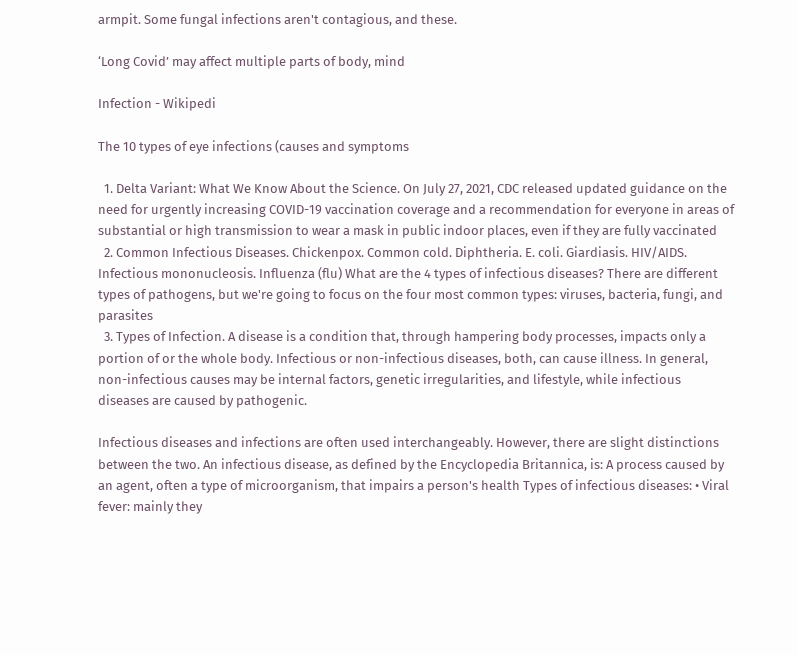armpit. Some fungal infections aren't contagious, and these.

‘Long Covid’ may affect multiple parts of body, mind

Infection - Wikipedi

The 10 types of eye infections (causes and symptoms

  1. Delta Variant: What We Know About the Science. On July 27, 2021, CDC released updated guidance on the need for urgently increasing COVID-19 vaccination coverage and a recommendation for everyone in areas of substantial or high transmission to wear a mask in public indoor places, even if they are fully vaccinated
  2. Common Infectious Diseases. Chickenpox. Common cold. Diphtheria. E. coli. Giardiasis. HIV/AIDS. Infectious mononucleosis. Influenza (flu) What are the 4 types of infectious diseases? There are different types of pathogens, but we're going to focus on the four most common types: viruses, bacteria, fungi, and parasites
  3. Types of Infection. A disease is a condition that, through hampering body processes, impacts only a portion of or the whole body. Infectious or non-infectious diseases, both, can cause illness. In general, non-infectious causes may be internal factors, genetic irregularities, and lifestyle, while infectious diseases are caused by pathogenic.

Infectious diseases and infections are often used interchangeably. However, there are slight distinctions between the two. An infectious disease, as defined by the Encyclopedia Britannica, is: A process caused by an agent, often a type of microorganism, that impairs a person's health Types of infectious diseases: • Viral fever: mainly they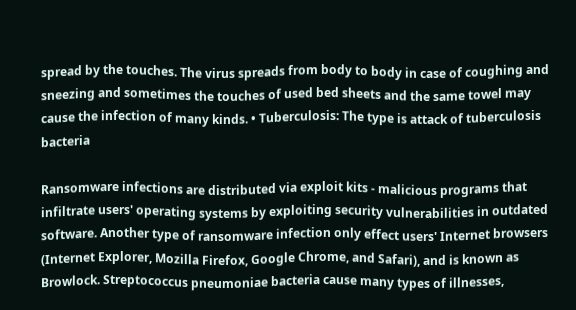spread by the touches. The virus spreads from body to body in case of coughing and sneezing and sometimes the touches of used bed sheets and the same towel may cause the infection of many kinds. • Tuberculosis: The type is attack of tuberculosis bacteria

Ransomware infections are distributed via exploit kits - malicious programs that infiltrate users' operating systems by exploiting security vulnerabilities in outdated software. Another type of ransomware infection only effect users' Internet browsers (Internet Explorer, Mozilla Firefox, Google Chrome, and Safari), and is known as Browlock. Streptococcus pneumoniae bacteria cause many types of illnesses,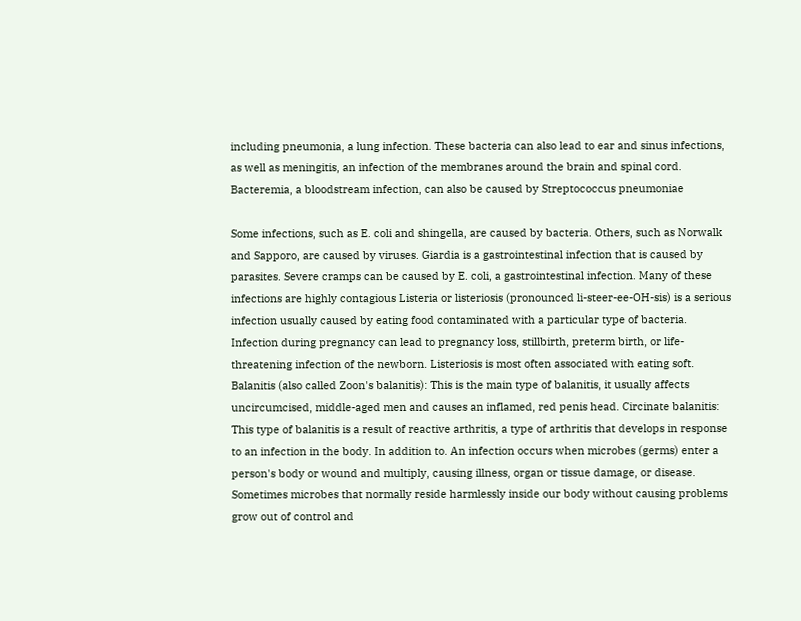including pneumonia, a lung infection. These bacteria can also lead to ear and sinus infections, as well as meningitis, an infection of the membranes around the brain and spinal cord. Bacteremia, a bloodstream infection, can also be caused by Streptococcus pneumoniae

Some infections, such as E. coli and shingella, are caused by bacteria. Others, such as Norwalk and Sapporo, are caused by viruses. Giardia is a gastrointestinal infection that is caused by parasites. Severe cramps can be caused by E. coli, a gastrointestinal infection. Many of these infections are highly contagious Listeria or listeriosis (pronounced li-steer-ee-OH-sis) is a serious infection usually caused by eating food contaminated with a particular type of bacteria. Infection during pregnancy can lead to pregnancy loss, stillbirth, preterm birth, or life-threatening infection of the newborn. Listeriosis is most often associated with eating soft. Balanitis (also called Zoon's balanitis): This is the main type of balanitis, it usually affects uncircumcised, middle-aged men and causes an inflamed, red penis head. Circinate balanitis: This type of balanitis is a result of reactive arthritis, a type of arthritis that develops in response to an infection in the body. In addition to. An infection occurs when microbes (germs) enter a person's body or wound and multiply, causing illness, organ or tissue damage, or disease. Sometimes microbes that normally reside harmlessly inside our body without causing problems grow out of control and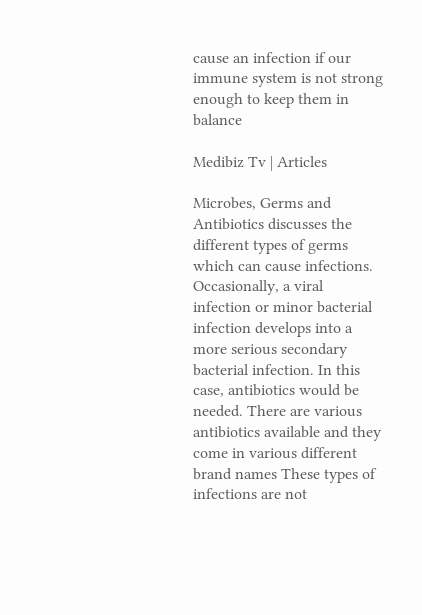cause an infection if our immune system is not strong enough to keep them in balance

Medibiz Tv | Articles

Microbes, Germs and Antibiotics discusses the different types of germs which can cause infections. Occasionally, a viral infection or minor bacterial infection develops into a more serious secondary bacterial infection. In this case, antibiotics would be needed. There are various antibiotics available and they come in various different brand names These types of infections are not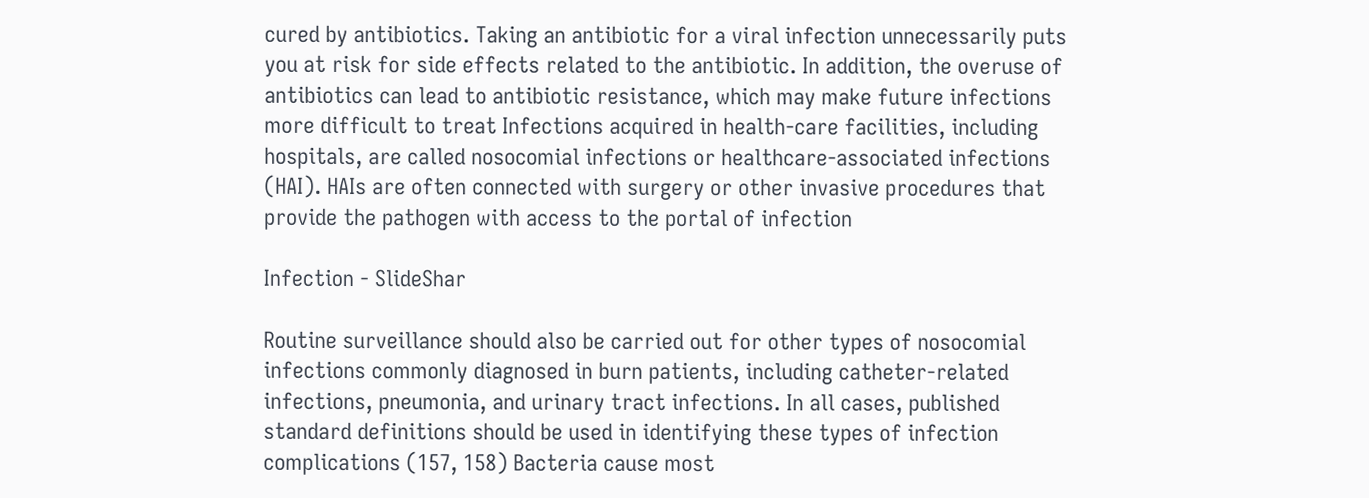cured by antibiotics. Taking an antibiotic for a viral infection unnecessarily puts you at risk for side effects related to the antibiotic. In addition, the overuse of antibiotics can lead to antibiotic resistance, which may make future infections more difficult to treat Infections acquired in health-care facilities, including hospitals, are called nosocomial infections or healthcare-associated infections (HAI). HAIs are often connected with surgery or other invasive procedures that provide the pathogen with access to the portal of infection

Infection - SlideShar

Routine surveillance should also be carried out for other types of nosocomial infections commonly diagnosed in burn patients, including catheter-related infections, pneumonia, and urinary tract infections. In all cases, published standard definitions should be used in identifying these types of infection complications (157, 158) Bacteria cause most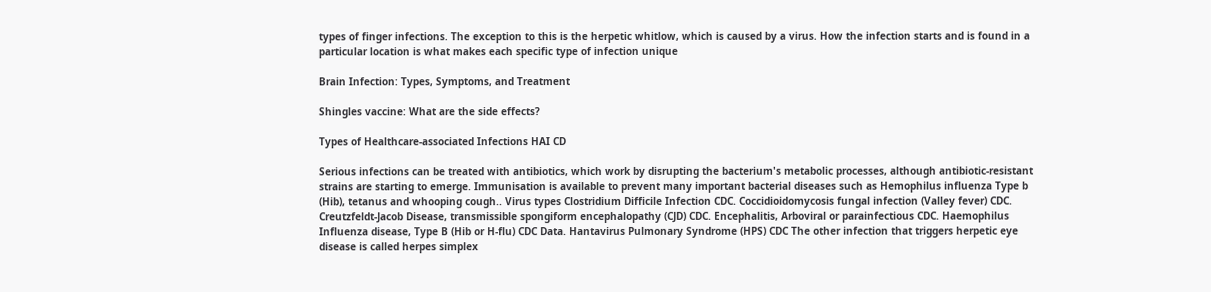types of finger infections. The exception to this is the herpetic whitlow, which is caused by a virus. How the infection starts and is found in a particular location is what makes each specific type of infection unique

Brain Infection: Types, Symptoms, and Treatment

Shingles vaccine: What are the side effects?

Types of Healthcare-associated Infections HAI CD

Serious infections can be treated with antibiotics, which work by disrupting the bacterium's metabolic processes, although antibiotic-resistant strains are starting to emerge. Immunisation is available to prevent many important bacterial diseases such as Hemophilus influenza Type b (Hib), tetanus and whooping cough.. Virus types Clostridium Difficile Infection CDC. Coccidioidomycosis fungal infection (Valley fever) CDC. Creutzfeldt-Jacob Disease, transmissible spongiform encephalopathy (CJD) CDC. Encephalitis, Arboviral or parainfectious CDC. Haemophilus Influenza disease, Type B (Hib or H-flu) CDC Data. Hantavirus Pulmonary Syndrome (HPS) CDC The other infection that triggers herpetic eye disease is called herpes simplex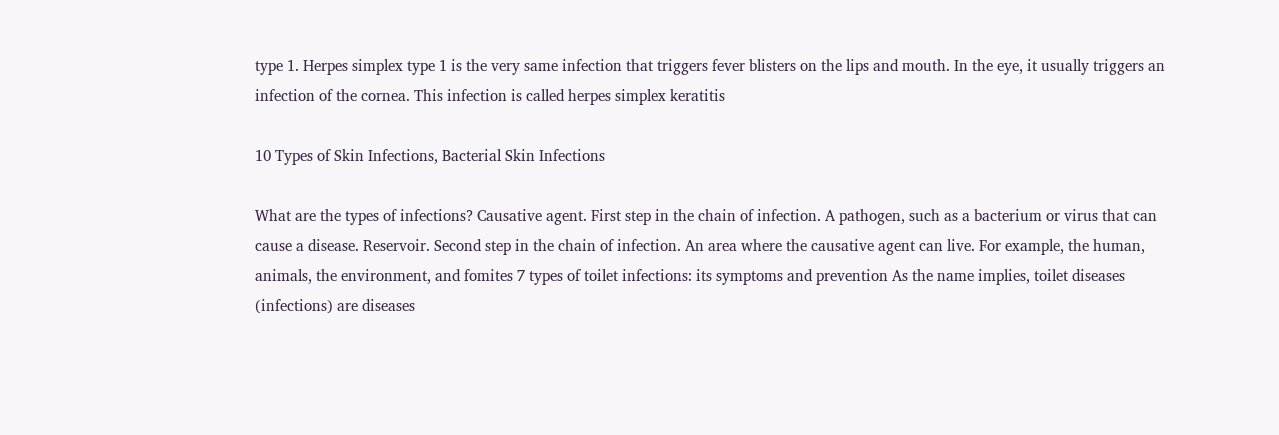type 1. Herpes simplex type 1 is the very same infection that triggers fever blisters on the lips and mouth. In the eye, it usually triggers an infection of the cornea. This infection is called herpes simplex keratitis

10 Types of Skin Infections, Bacterial Skin Infections

What are the types of infections? Causative agent. First step in the chain of infection. A pathogen, such as a bacterium or virus that can cause a disease. Reservoir. Second step in the chain of infection. An area where the causative agent can live. For example, the human, animals, the environment, and fomites 7 types of toilet infections: its symptoms and prevention As the name implies, toilet diseases (infections) are diseases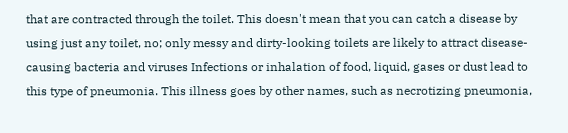that are contracted through the toilet. This doesn't mean that you can catch a disease by using just any toilet, no; only messy and dirty-looking toilets are likely to attract disease-causing bacteria and viruses Infections or inhalation of food, liquid, gases or dust lead to this type of pneumonia. This illness goes by other names, such as necrotizing pneumonia,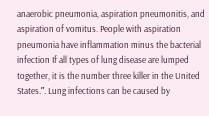anaerobic pneumonia, aspiration pneumonitis, and aspiration of vomitus. People with aspiration pneumonia have inflammation minus the bacterial infection If all types of lung disease are lumped together, it is the number three killer in the United States.ʺ. Lung infections can be caused by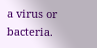a virus or bacteria.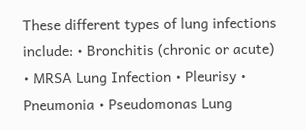These different types of lung infections include: • Bronchitis (chronic or acute) • MRSA Lung Infection • Pleurisy • Pneumonia • Pseudomonas Lung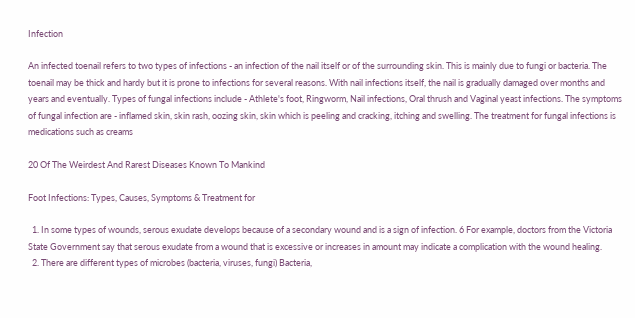Infection

An infected toenail refers to two types of infections - an infection of the nail itself or of the surrounding skin. This is mainly due to fungi or bacteria. The toenail may be thick and hardy but it is prone to infections for several reasons. With nail infections itself, the nail is gradually damaged over months and years and eventually. Types of fungal infections include - Athlete's foot, Ringworm, Nail infections, Oral thrush and Vaginal yeast infections. The symptoms of fungal infection are - inflamed skin, skin rash, oozing skin, skin which is peeling and cracking, itching and swelling. The treatment for fungal infections is medications such as creams

20 Of The Weirdest And Rarest Diseases Known To Mankind

Foot Infections: Types, Causes, Symptoms & Treatment for

  1. In some types of wounds, serous exudate develops because of a secondary wound and is a sign of infection. 6 For example, doctors from the Victoria State Government say that serous exudate from a wound that is excessive or increases in amount may indicate a complication with the wound healing.
  2. There are different types of microbes (bacteria, viruses, fungi) Bacteria,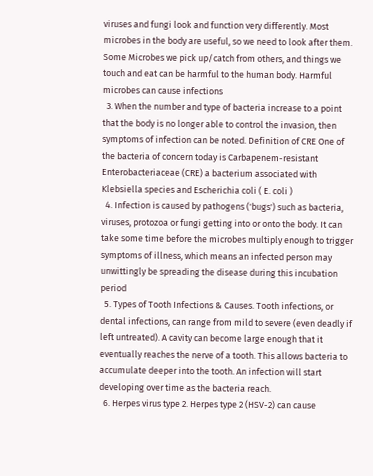viruses and fungi look and function very differently. Most microbes in the body are useful, so we need to look after them. Some Microbes we pick up/catch from others, and things we touch and eat can be harmful to the human body. Harmful microbes can cause infections
  3. When the number and type of bacteria increase to a point that the body is no longer able to control the invasion, then symptoms of infection can be noted. Definition of CRE One of the bacteria of concern today is Carbapenem-resistant Enterobacteriaceae (CRE) a bacterium associated with Klebsiella species and Escherichia coli ( E. coli )
  4. Infection is caused by pathogens ('bugs') such as bacteria, viruses, protozoa or fungi getting into or onto the body. It can take some time before the microbes multiply enough to trigger symptoms of illness, which means an infected person may unwittingly be spreading the disease during this incubation period
  5. Types of Tooth Infections & Causes. Tooth infections, or dental infections, can range from mild to severe (even deadly if left untreated). A cavity can become large enough that it eventually reaches the nerve of a tooth. This allows bacteria to accumulate deeper into the tooth. An infection will start developing over time as the bacteria reach.
  6. Herpes virus type 2. Herpes type 2 (HSV-2) can cause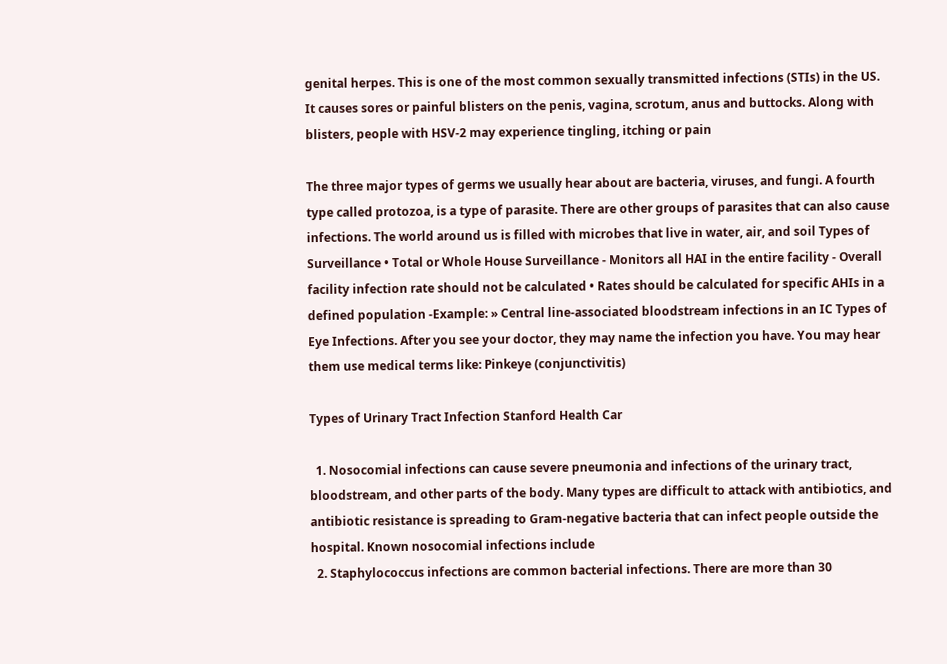genital herpes. This is one of the most common sexually transmitted infections (STIs) in the US. It causes sores or painful blisters on the penis, vagina, scrotum, anus and buttocks. Along with blisters, people with HSV-2 may experience tingling, itching or pain

The three major types of germs we usually hear about are bacteria, viruses, and fungi. A fourth type called protozoa, is a type of parasite. There are other groups of parasites that can also cause infections. The world around us is filled with microbes that live in water, air, and soil Types of Surveillance • Total or Whole House Surveillance - Monitors all HAI in the entire facility - Overall facility infection rate should not be calculated • Rates should be calculated for specific AHIs in a defined population -Example: » Central line-associated bloodstream infections in an IC Types of Eye Infections. After you see your doctor, they may name the infection you have. You may hear them use medical terms like: Pinkeye (conjunctivitis)

Types of Urinary Tract Infection Stanford Health Car

  1. Nosocomial infections can cause severe pneumonia and infections of the urinary tract, bloodstream, and other parts of the body. Many types are difficult to attack with antibiotics, and antibiotic resistance is spreading to Gram-negative bacteria that can infect people outside the hospital. Known nosocomial infections include
  2. Staphylococcus infections are common bacterial infections. There are more than 30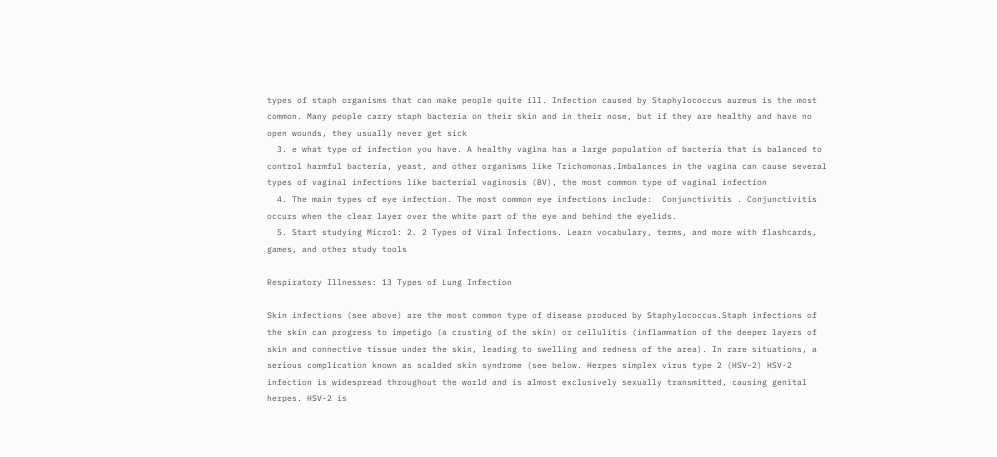types of staph organisms that can make people quite ill. Infection caused by Staphylococcus aureus is the most common. Many people carry staph bacteria on their skin and in their nose, but if they are healthy and have no open wounds, they usually never get sick
  3. e what type of infection you have. A healthy vagina has a large population of bacteria that is balanced to control harmful bacteria, yeast, and other organisms like Trichomonas.Imbalances in the vagina can cause several types of vaginal infections like bacterial vaginosis (BV), the most common type of vaginal infection
  4. The main types of eye infection. The most common eye infections include:  Conjunctivitis . Conjunctivitis occurs when the clear layer over the white part of the eye and behind the eyelids.
  5. Start studying Micro1: 2. 2 Types of Viral Infections. Learn vocabulary, terms, and more with flashcards, games, and other study tools

Respiratory Illnesses: 13 Types of Lung Infection

Skin infections (see above) are the most common type of disease produced by Staphylococcus.Staph infections of the skin can progress to impetigo (a crusting of the skin) or cellulitis (inflammation of the deeper layers of skin and connective tissue under the skin, leading to swelling and redness of the area). In rare situations, a serious complication known as scalded skin syndrome (see below. Herpes simplex virus type 2 (HSV-2) HSV-2 infection is widespread throughout the world and is almost exclusively sexually transmitted, causing genital herpes. HSV-2 is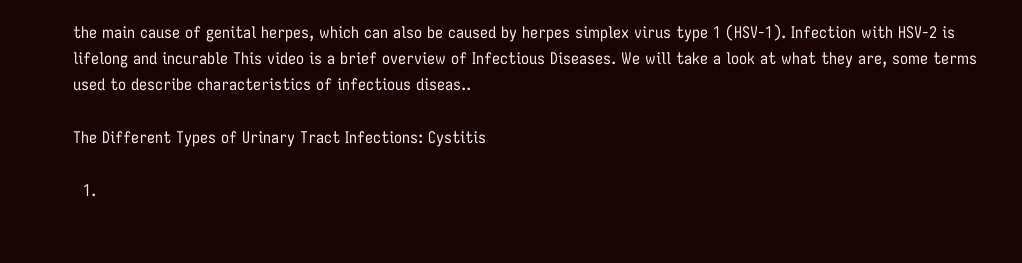the main cause of genital herpes, which can also be caused by herpes simplex virus type 1 (HSV-1). Infection with HSV-2 is lifelong and incurable This video is a brief overview of Infectious Diseases. We will take a look at what they are, some terms used to describe characteristics of infectious diseas..

The Different Types of Urinary Tract Infections: Cystitis

  1.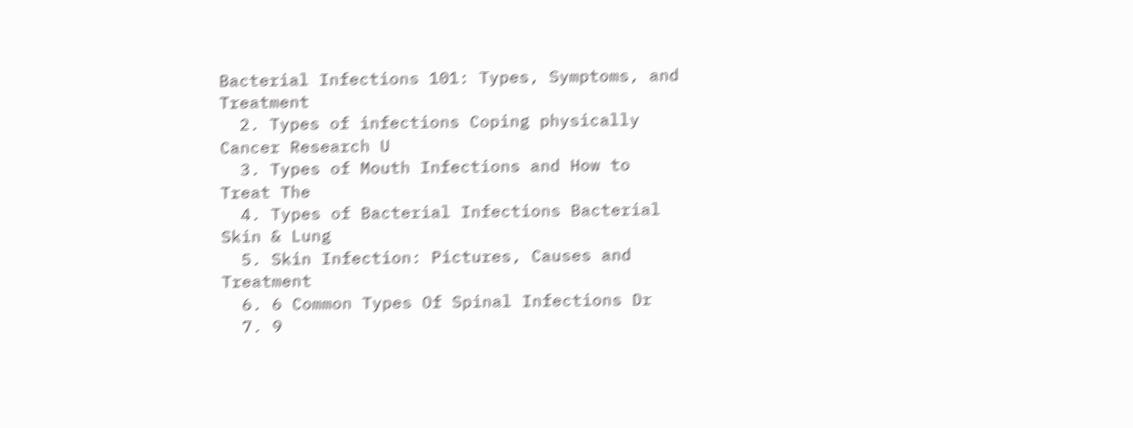Bacterial Infections 101: Types, Symptoms, and Treatment
  2. Types of infections Coping physically Cancer Research U
  3. Types of Mouth Infections and How to Treat The
  4. Types of Bacterial Infections Bacterial Skin & Lung
  5. Skin Infection: Pictures, Causes and Treatment
  6. 6 Common Types Of Spinal Infections Dr
  7. 9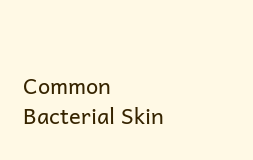Common Bacterial Skin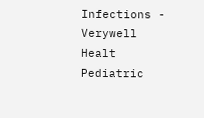Infections - Verywell Healt
Pediatric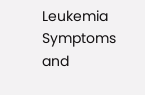Leukemia Symptoms and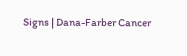Signs | Dana-Farber Cancer